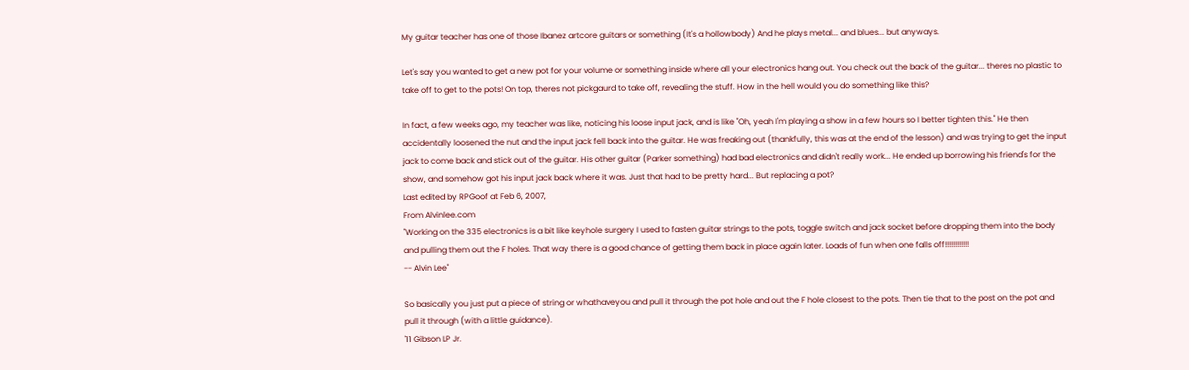My guitar teacher has one of those Ibanez artcore guitars or something (It's a hollowbody) And he plays metal... and blues... but anyways.

Let's say you wanted to get a new pot for your volume or something inside where all your electronics hang out. You check out the back of the guitar... theres no plastic to take off to get to the pots! On top, theres not pickgaurd to take off, revealing the stuff. How in the hell would you do something like this?

In fact, a few weeks ago, my teacher was like, noticing his loose input jack, and is like "Oh, yeah I'm playing a show in a few hours so I better tighten this." He then accidentally loosened the nut and the input jack fell back into the guitar. He was freaking out (thankfully, this was at the end of the lesson) and was trying to get the input jack to come back and stick out of the guitar. His other guitar (Parker something) had bad electronics and didn't really work... He ended up borrowing his friend's for the show, and somehow got his input jack back where it was. Just that had to be pretty hard... But replacing a pot?
Last edited by RPGoof at Feb 6, 2007,
From Alvinlee.com
"Working on the 335 electronics is a bit like keyhole surgery I used to fasten guitar strings to the pots, toggle switch and jack socket before dropping them into the body and pulling them out the F holes. That way there is a good chance of getting them back in place again later. Loads of fun when one falls off!!!!!!!!!!!!
-- Alvin Lee"

So basically you just put a piece of string or whathaveyou and pull it through the pot hole and out the F hole closest to the pots. Then tie that to the post on the pot and pull it through (with a little guidance).
'11 Gibson LP Jr.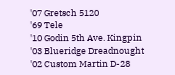'07 Gretsch 5120
'69 Tele
'10 Godin 5th Ave. Kingpin
'03 Blueridge Dreadnought
'02 Custom Martin D-28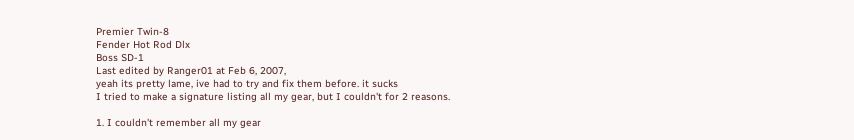Premier Twin-8
Fender Hot Rod Dlx
Boss SD-1
Last edited by Ranger01 at Feb 6, 2007,
yeah its pretty lame, ive had to try and fix them before. it sucks
I tried to make a signature listing all my gear, but I couldn't for 2 reasons.

1. I couldn't remember all my gear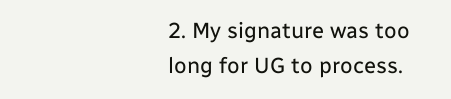2. My signature was too long for UG to process.